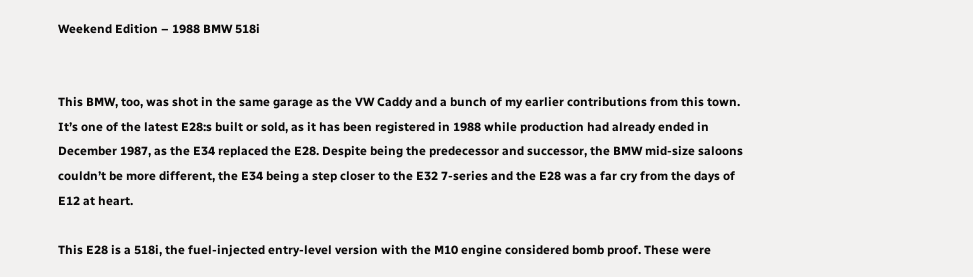Weekend Edition – 1988 BMW 518i


This BMW, too, was shot in the same garage as the VW Caddy and a bunch of my earlier contributions from this town. It’s one of the latest E28:s built or sold, as it has been registered in 1988 while production had already ended in December 1987, as the E34 replaced the E28. Despite being the predecessor and successor, the BMW mid-size saloons couldn’t be more different, the E34 being a step closer to the E32 7-series and the E28 was a far cry from the days of E12 at heart.

This E28 is a 518i, the fuel-injected entry-level version with the M10 engine considered bomb proof. These were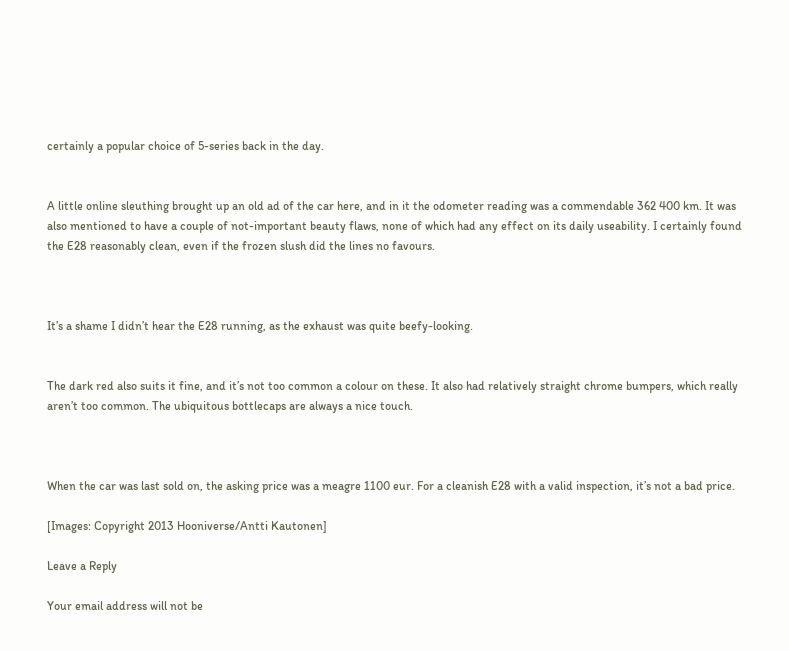certainly a popular choice of 5-series back in the day.


A little online sleuthing brought up an old ad of the car here, and in it the odometer reading was a commendable 362 400 km. It was also mentioned to have a couple of not-important beauty flaws, none of which had any effect on its daily useability. I certainly found the E28 reasonably clean, even if the frozen slush did the lines no favours.



It’s a shame I didn’t hear the E28 running, as the exhaust was quite beefy-looking.


The dark red also suits it fine, and it’s not too common a colour on these. It also had relatively straight chrome bumpers, which really aren’t too common. The ubiquitous bottlecaps are always a nice touch.



When the car was last sold on, the asking price was a meagre 1100 eur. For a cleanish E28 with a valid inspection, it’s not a bad price.

[Images: Copyright 2013 Hooniverse/Antti Kautonen]

Leave a Reply

Your email address will not be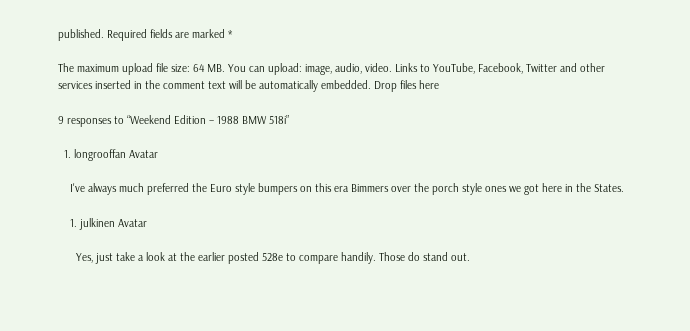published. Required fields are marked *

The maximum upload file size: 64 MB. You can upload: image, audio, video. Links to YouTube, Facebook, Twitter and other services inserted in the comment text will be automatically embedded. Drop files here

9 responses to “Weekend Edition – 1988 BMW 518i”

  1. longrooffan Avatar

    I've always much preferred the Euro style bumpers on this era Bimmers over the porch style ones we got here in the States.

    1. julkinen Avatar

      Yes, just take a look at the earlier posted 528e to compare handily. Those do stand out.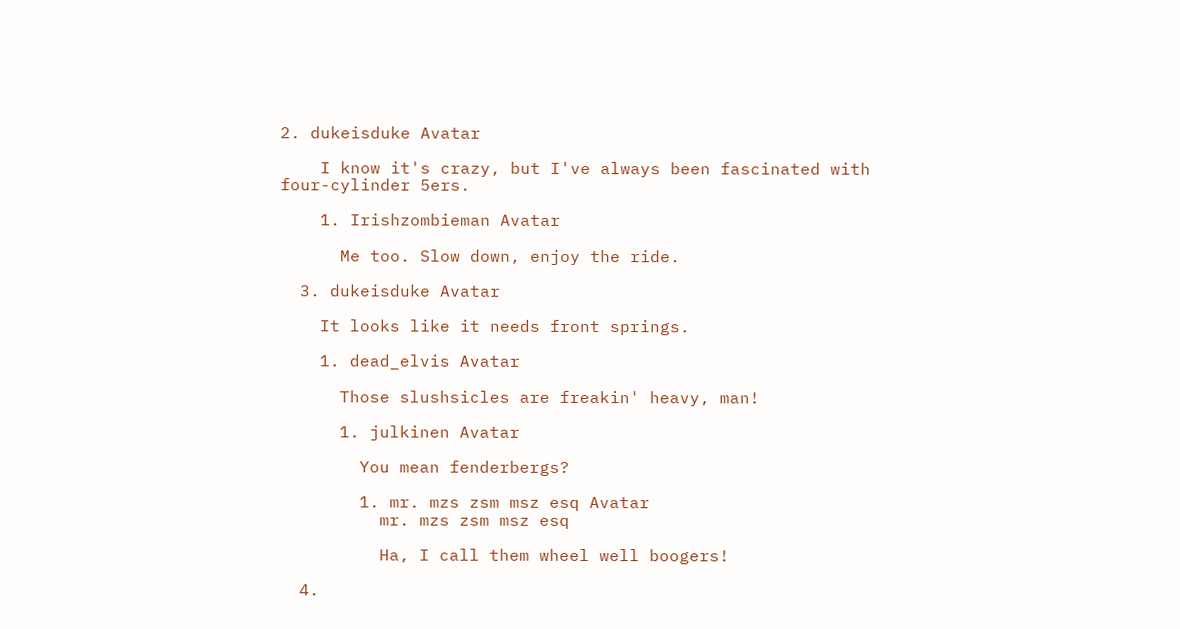2. dukeisduke Avatar

    I know it's crazy, but I've always been fascinated with four-cylinder 5ers.

    1. Irishzombieman Avatar

      Me too. Slow down, enjoy the ride.

  3. dukeisduke Avatar

    It looks like it needs front springs.

    1. dead_elvis Avatar

      Those slushsicles are freakin' heavy, man!

      1. julkinen Avatar

        You mean fenderbergs?

        1. mr. mzs zsm msz esq Avatar
          mr. mzs zsm msz esq

          Ha, I call them wheel well boogers!

  4.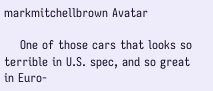markmitchellbrown Avatar

    One of those cars that looks so terrible in U.S. spec, and so great in Euro-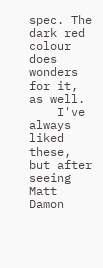spec. The dark red colour does wonders for it, as well.
    I've always liked these, but after seeing Matt Damon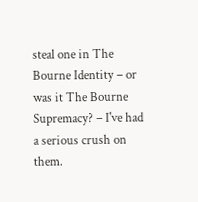steal one in The Bourne Identity – or was it The Bourne Supremacy? – I've had a serious crush on them.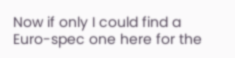Now if only I could find a Euro-spec one here for the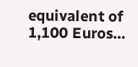equivalent of 1,100 Euros…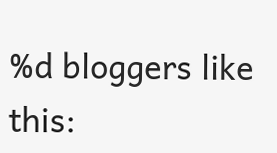%d bloggers like this: